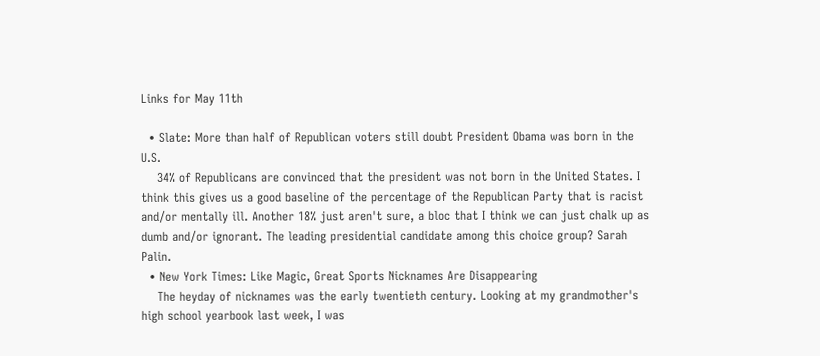Links for May 11th

  • Slate: More than half of Republican voters still doubt President Obama was born in the U.S.
    34% of Republicans are convinced that the president was not born in the United States. I think this gives us a good baseline of the percentage of the Republican Party that is racist and/or mentally ill. Another 18% just aren't sure, a bloc that I think we can just chalk up as dumb and/or ignorant. The leading presidential candidate among this choice group? Sarah Palin.
  • New York Times: Like Magic, Great Sports Nicknames Are Disappearing
    The heyday of nicknames was the early twentieth century. Looking at my grandmother's high school yearbook last week, I was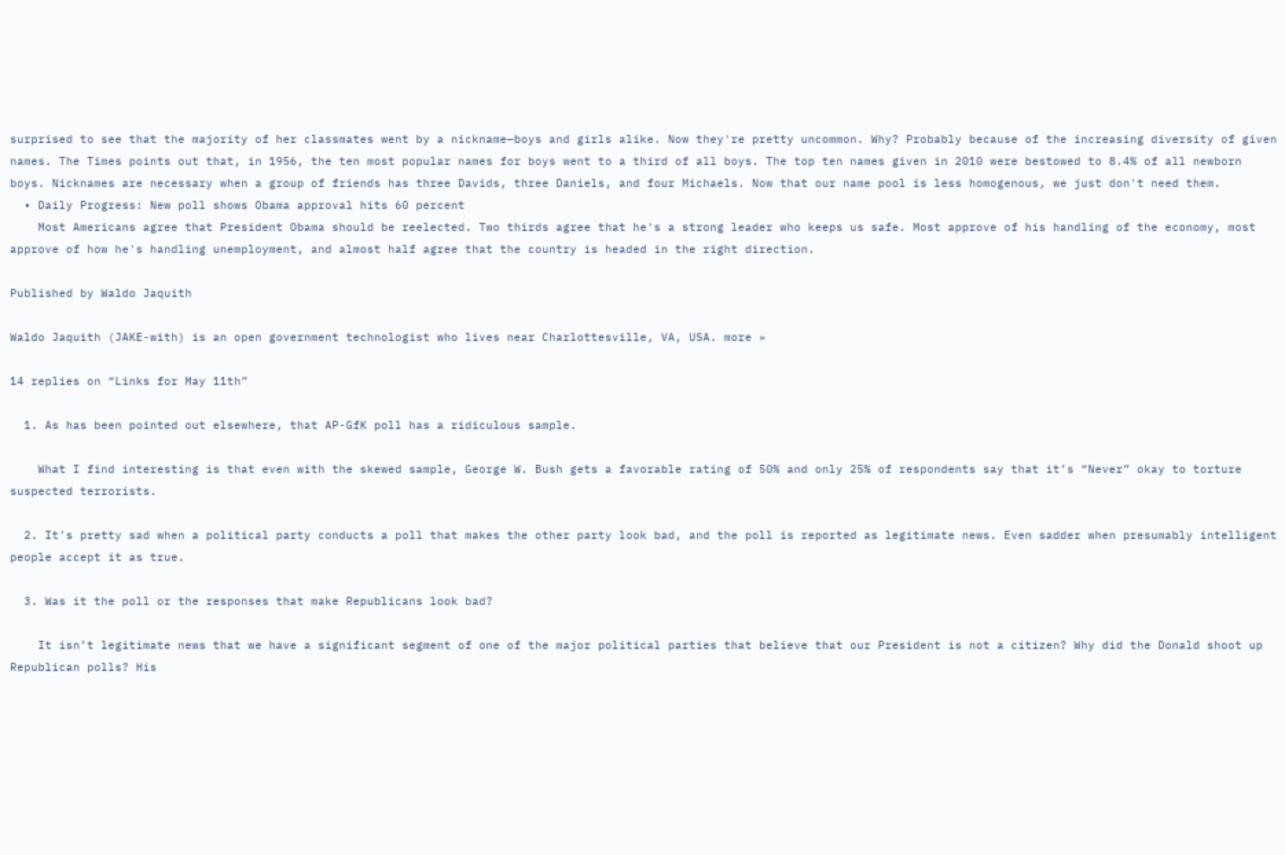surprised to see that the majority of her classmates went by a nickname—boys and girls alike. Now they're pretty uncommon. Why? Probably because of the increasing diversity of given names. The Times points out that, in 1956, the ten most popular names for boys went to a third of all boys. The top ten names given in 2010 were bestowed to 8.4% of all newborn boys. Nicknames are necessary when a group of friends has three Davids, three Daniels, and four Michaels. Now that our name pool is less homogenous, we just don't need them.
  • Daily Progress: New poll shows Obama approval hits 60 percent
    Most Americans agree that President Obama should be reelected. Two thirds agree that he's a strong leader who keeps us safe. Most approve of his handling of the economy, most approve of how he's handling unemployment, and almost half agree that the country is headed in the right direction.

Published by Waldo Jaquith

Waldo Jaquith (JAKE-with) is an open government technologist who lives near Charlottesville, VA, USA. more »

14 replies on “Links for May 11th”

  1. As has been pointed out elsewhere, that AP-GfK poll has a ridiculous sample.

    What I find interesting is that even with the skewed sample, George W. Bush gets a favorable rating of 50% and only 25% of respondents say that it’s “Never” okay to torture suspected terrorists.

  2. It’s pretty sad when a political party conducts a poll that makes the other party look bad, and the poll is reported as legitimate news. Even sadder when presumably intelligent people accept it as true.

  3. Was it the poll or the responses that make Republicans look bad?

    It isn’t legitimate news that we have a significant segment of one of the major political parties that believe that our President is not a citizen? Why did the Donald shoot up Republican polls? His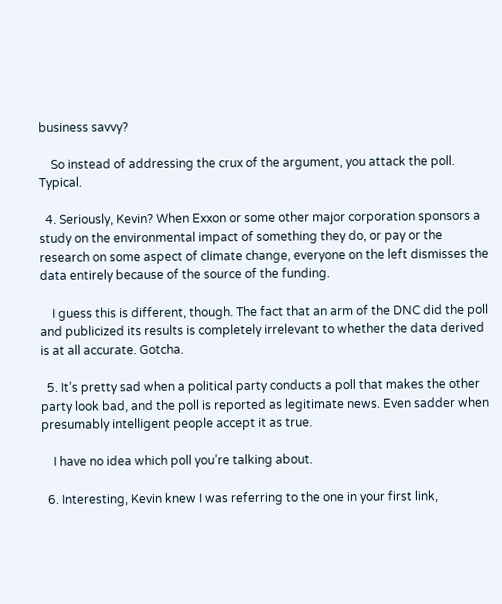business savvy?

    So instead of addressing the crux of the argument, you attack the poll. Typical.

  4. Seriously, Kevin? When Exxon or some other major corporation sponsors a study on the environmental impact of something they do, or pay or the research on some aspect of climate change, everyone on the left dismisses the data entirely because of the source of the funding.

    I guess this is different, though. The fact that an arm of the DNC did the poll and publicized its results is completely irrelevant to whether the data derived is at all accurate. Gotcha.

  5. It’s pretty sad when a political party conducts a poll that makes the other party look bad, and the poll is reported as legitimate news. Even sadder when presumably intelligent people accept it as true.

    I have no idea which poll you’re talking about.

  6. Interesting, Kevin knew I was referring to the one in your first link,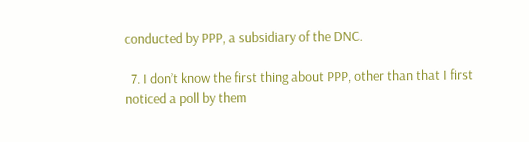conducted by PPP, a subsidiary of the DNC.

  7. I don’t know the first thing about PPP, other than that I first noticed a poll by them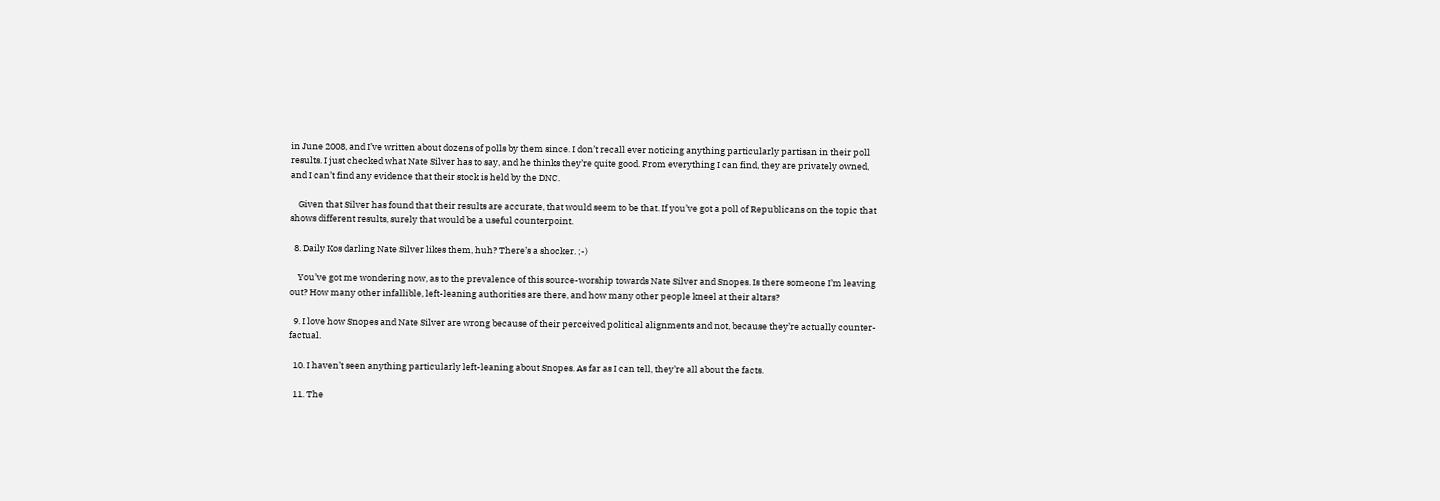in June 2008, and I’ve written about dozens of polls by them since. I don’t recall ever noticing anything particularly partisan in their poll results. I just checked what Nate Silver has to say, and he thinks they’re quite good. From everything I can find, they are privately owned, and I can’t find any evidence that their stock is held by the DNC.

    Given that Silver has found that their results are accurate, that would seem to be that. If you’ve got a poll of Republicans on the topic that shows different results, surely that would be a useful counterpoint.

  8. Daily Kos darling Nate Silver likes them, huh? There’s a shocker. ;-)

    You’ve got me wondering now, as to the prevalence of this source-worship towards Nate Silver and Snopes. Is there someone I’m leaving out? How many other infallible, left-leaning authorities are there, and how many other people kneel at their altars?

  9. I love how Snopes and Nate Silver are wrong because of their perceived political alignments and not, because they’re actually counter-factual.

  10. I haven’t seen anything particularly left-leaning about Snopes. As far as I can tell, they’re all about the facts.

  11. The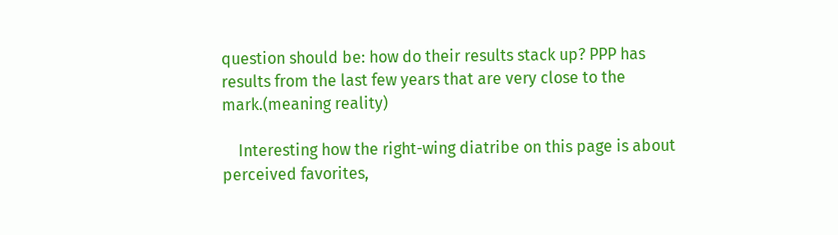question should be: how do their results stack up? PPP has results from the last few years that are very close to the mark.(meaning reality)

    Interesting how the right-wing diatribe on this page is about perceived favorites,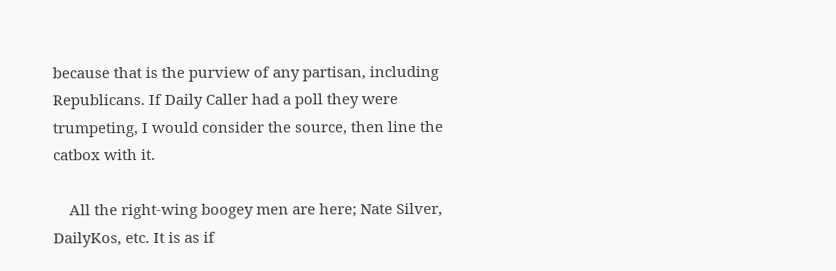because that is the purview of any partisan, including Republicans. If Daily Caller had a poll they were trumpeting, I would consider the source, then line the catbox with it.

    All the right-wing boogey men are here; Nate Silver, DailyKos, etc. It is as if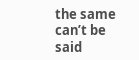the same can’t be said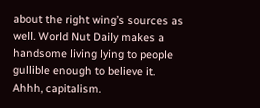about the right wing’s sources as well. World Nut Daily makes a handsome living lying to people gullible enough to believe it. Ahhh, capitalism.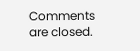Comments are closed.